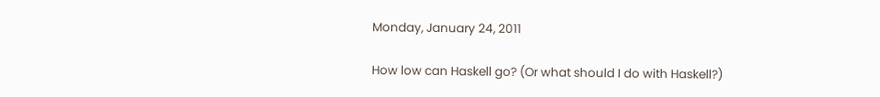Monday, January 24, 2011

How low can Haskell go? (Or what should I do with Haskell?)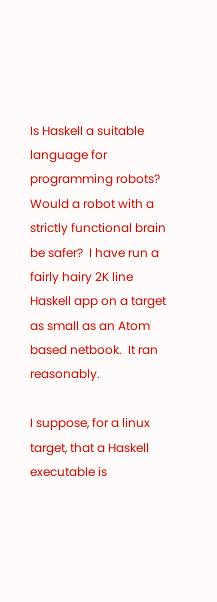Is Haskell a suitable language for programming robots?  Would a robot with a strictly functional brain be safer?  I have run a fairly hairy 2K line Haskell app on a target as small as an Atom based netbook.  It ran reasonably.

I suppose, for a linux target, that a Haskell executable is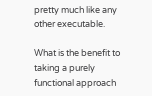pretty much like any other executable.

What is the benefit to taking a purely functional approach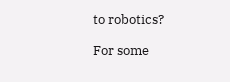to robotics?

For some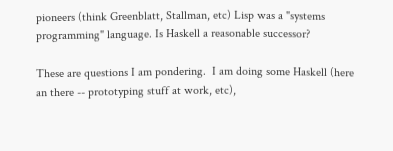pioneers (think Greenblatt, Stallman, etc) Lisp was a "systems programming" language. Is Haskell a reasonable successor?

These are questions I am pondering.  I am doing some Haskell (here an there -- prototyping stuff at work, etc),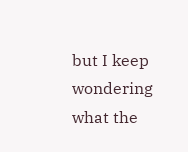but I keep wondering what the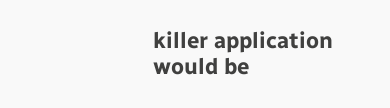killer application would be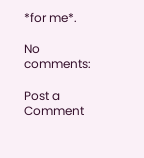*for me*.

No comments:

Post a Comment